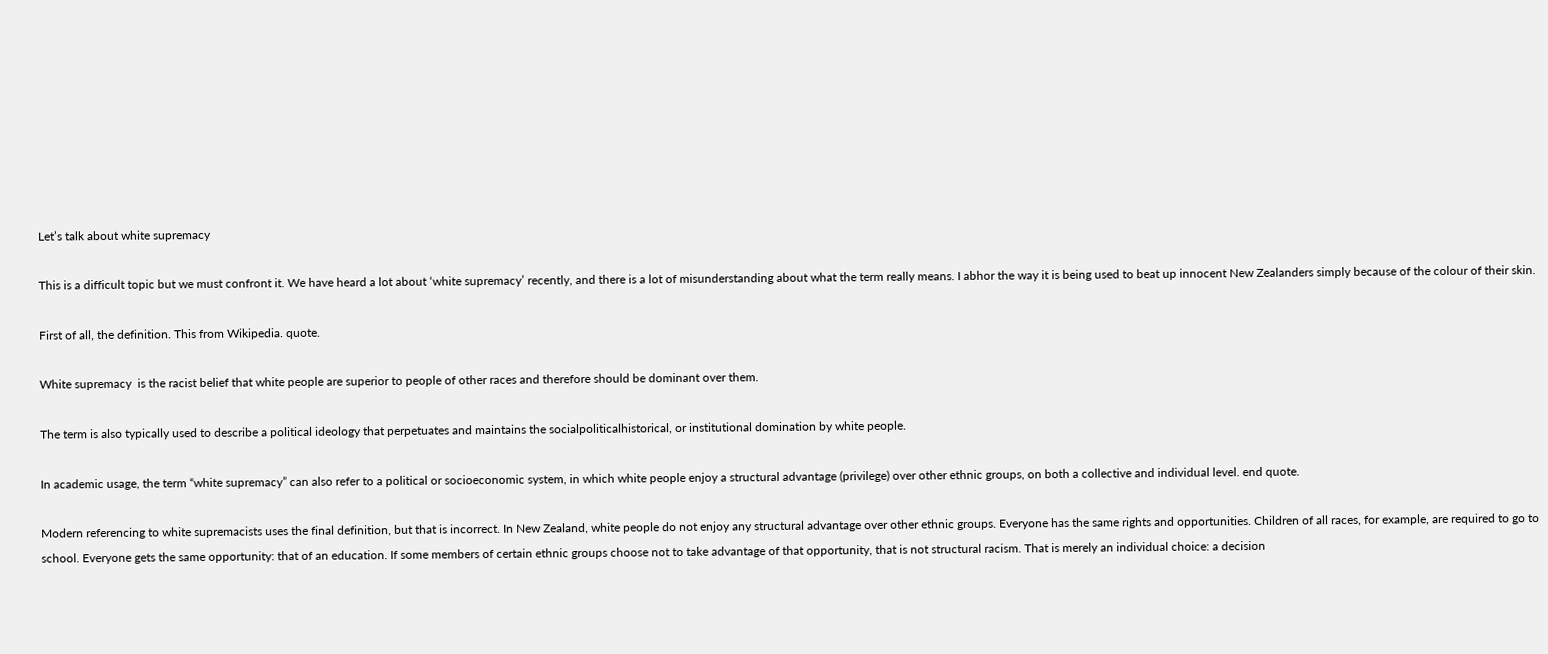Let’s talk about white supremacy

This is a difficult topic but we must confront it. We have heard a lot about ‘white supremacy’ recently, and there is a lot of misunderstanding about what the term really means. I abhor the way it is being used to beat up innocent New Zealanders simply because of the colour of their skin.

First of all, the definition. This from Wikipedia. quote.

White supremacy  is the racist belief that white people are superior to people of other races and therefore should be dominant over them.

The term is also typically used to describe a political ideology that perpetuates and maintains the socialpoliticalhistorical, or institutional domination by white people.

In academic usage, the term “white supremacy” can also refer to a political or socioeconomic system, in which white people enjoy a structural advantage (privilege) over other ethnic groups, on both a collective and individual level. end quote.

Modern referencing to white supremacists uses the final definition, but that is incorrect. In New Zealand, white people do not enjoy any structural advantage over other ethnic groups. Everyone has the same rights and opportunities. Children of all races, for example, are required to go to school. Everyone gets the same opportunity: that of an education. If some members of certain ethnic groups choose not to take advantage of that opportunity, that is not structural racism. That is merely an individual choice: a decision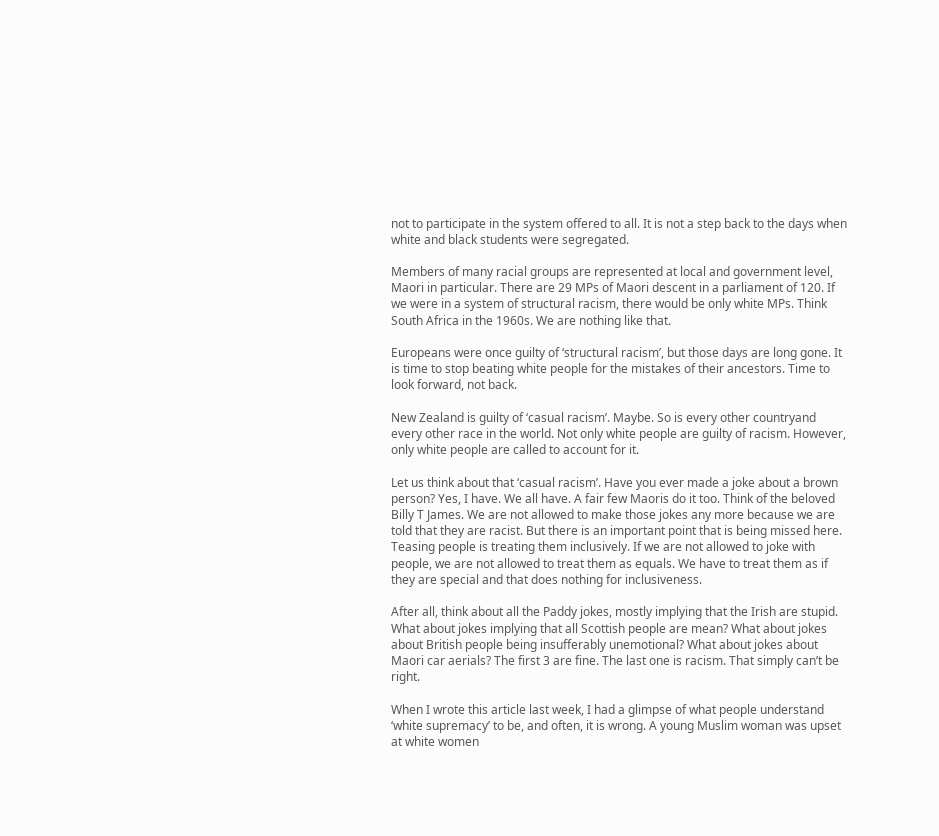not to participate in the system offered to all. It is not a step back to the days when white and black students were segregated.

Members of many racial groups are represented at local and government level, Maori in particular. There are 29 MPs of Maori descent in a parliament of 120. If we were in a system of structural racism, there would be only white MPs. Think South Africa in the 1960s. We are nothing like that.

Europeans were once guilty of ‘structural racism’, but those days are long gone. It is time to stop beating white people for the mistakes of their ancestors. Time to look forward, not back.

New Zealand is guilty of ‘casual racism’. Maybe. So is every other countryand every other race in the world. Not only white people are guilty of racism. However, only white people are called to account for it.

Let us think about that ‘casual racism’. Have you ever made a joke about a brown person? Yes, I have. We all have. A fair few Maoris do it too. Think of the beloved Billy T James. We are not allowed to make those jokes any more because we are told that they are racist. But there is an important point that is being missed here. Teasing people is treating them inclusively. If we are not allowed to joke with people, we are not allowed to treat them as equals. We have to treat them as if they are special and that does nothing for inclusiveness.

After all, think about all the Paddy jokes, mostly implying that the Irish are stupid. What about jokes implying that all Scottish people are mean? What about jokes about British people being insufferably unemotional? What about jokes about Maori car aerials? The first 3 are fine. The last one is racism. That simply can’t be right.

When I wrote this article last week, I had a glimpse of what people understand ‘white supremacy’ to be, and often, it is wrong. A young Muslim woman was upset at white women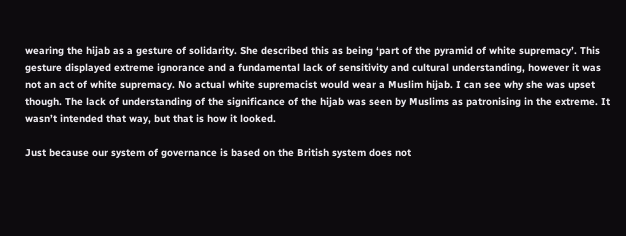wearing the hijab as a gesture of solidarity. She described this as being ‘part of the pyramid of white supremacy’. This gesture displayed extreme ignorance and a fundamental lack of sensitivity and cultural understanding, however it was not an act of white supremacy. No actual white supremacist would wear a Muslim hijab. I can see why she was upset though. The lack of understanding of the significance of the hijab was seen by Muslims as patronising in the extreme. It wasn’t intended that way, but that is how it looked.

Just because our system of governance is based on the British system does not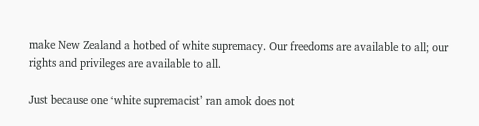make New Zealand a hotbed of white supremacy. Our freedoms are available to all; our rights and privileges are available to all.

Just because one ‘white supremacist’ ran amok does not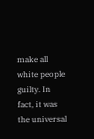make all white people guilty. In fact, it was the universal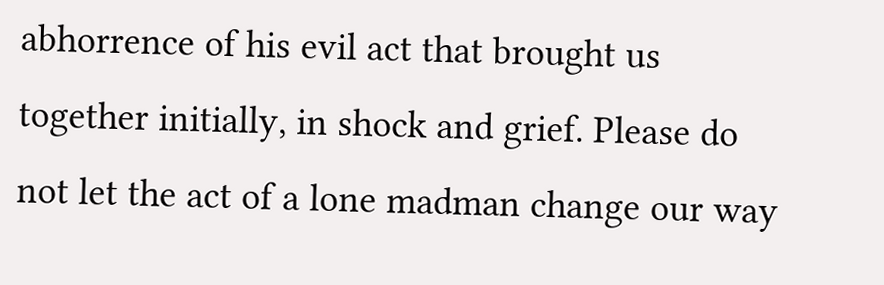abhorrence of his evil act that brought us together initially, in shock and grief. Please do not let the act of a lone madman change our way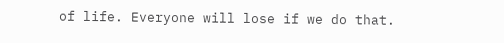of life. Everyone will lose if we do that.